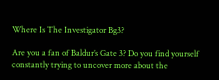Where Is The Investigator Bg3?

Are you a fan of Baldur’s Gate 3? Do you find yourself constantly trying to uncover more about the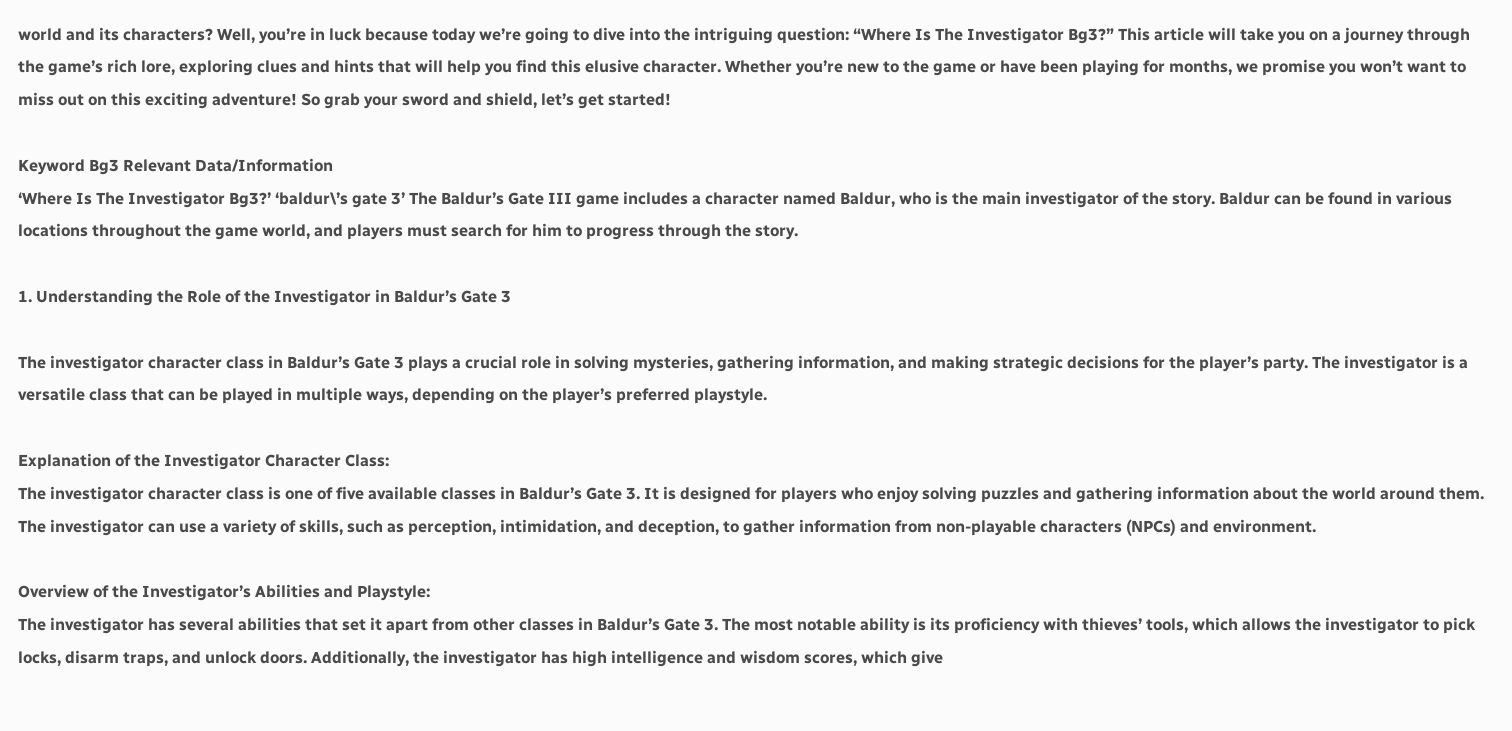world and its characters? Well, you’re in luck because today we’re going to dive into the intriguing question: “Where Is The Investigator Bg3?” This article will take you on a journey through the game’s rich lore, exploring clues and hints that will help you find this elusive character. Whether you’re new to the game or have been playing for months, we promise you won’t want to miss out on this exciting adventure! So grab your sword and shield, let’s get started!

Keyword Bg3 Relevant Data/Information
‘Where Is The Investigator Bg3?’ ‘baldur\’s gate 3’ The Baldur’s Gate III game includes a character named Baldur, who is the main investigator of the story. Baldur can be found in various locations throughout the game world, and players must search for him to progress through the story.

1. Understanding the Role of the Investigator in Baldur’s Gate 3

The investigator character class in Baldur’s Gate 3 plays a crucial role in solving mysteries, gathering information, and making strategic decisions for the player’s party. The investigator is a versatile class that can be played in multiple ways, depending on the player’s preferred playstyle.

Explanation of the Investigator Character Class:
The investigator character class is one of five available classes in Baldur’s Gate 3. It is designed for players who enjoy solving puzzles and gathering information about the world around them. The investigator can use a variety of skills, such as perception, intimidation, and deception, to gather information from non-playable characters (NPCs) and environment.

Overview of the Investigator’s Abilities and Playstyle:
The investigator has several abilities that set it apart from other classes in Baldur’s Gate 3. The most notable ability is its proficiency with thieves’ tools, which allows the investigator to pick locks, disarm traps, and unlock doors. Additionally, the investigator has high intelligence and wisdom scores, which give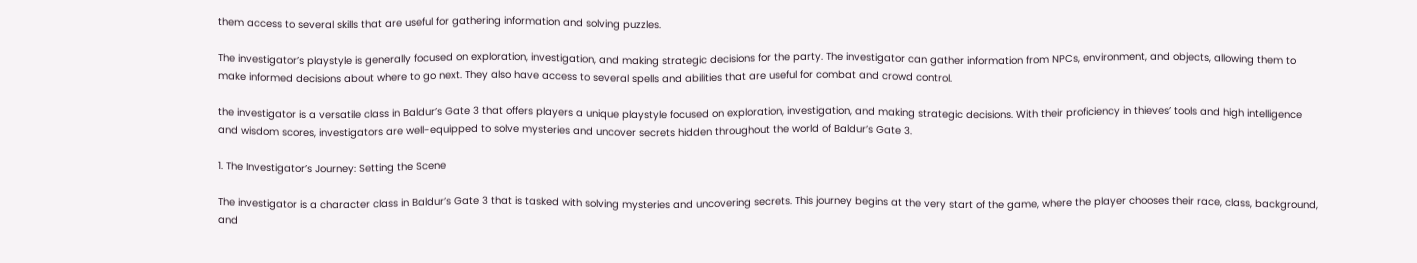them access to several skills that are useful for gathering information and solving puzzles.

The investigator’s playstyle is generally focused on exploration, investigation, and making strategic decisions for the party. The investigator can gather information from NPCs, environment, and objects, allowing them to make informed decisions about where to go next. They also have access to several spells and abilities that are useful for combat and crowd control.

the investigator is a versatile class in Baldur’s Gate 3 that offers players a unique playstyle focused on exploration, investigation, and making strategic decisions. With their proficiency in thieves’ tools and high intelligence and wisdom scores, investigators are well-equipped to solve mysteries and uncover secrets hidden throughout the world of Baldur’s Gate 3.

1. The Investigator’s Journey: Setting the Scene

The investigator is a character class in Baldur’s Gate 3 that is tasked with solving mysteries and uncovering secrets. This journey begins at the very start of the game, where the player chooses their race, class, background, and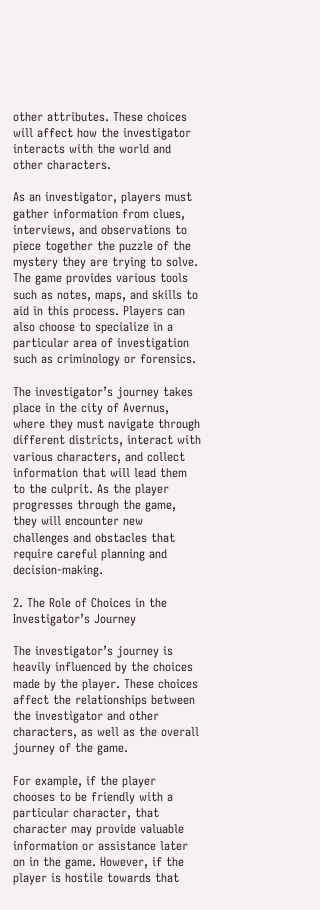other attributes. These choices will affect how the investigator interacts with the world and other characters.

As an investigator, players must gather information from clues, interviews, and observations to piece together the puzzle of the mystery they are trying to solve. The game provides various tools such as notes, maps, and skills to aid in this process. Players can also choose to specialize in a particular area of investigation such as criminology or forensics.

The investigator’s journey takes place in the city of Avernus, where they must navigate through different districts, interact with various characters, and collect information that will lead them to the culprit. As the player progresses through the game, they will encounter new challenges and obstacles that require careful planning and decision-making.

2. The Role of Choices in the Investigator’s Journey

The investigator’s journey is heavily influenced by the choices made by the player. These choices affect the relationships between the investigator and other characters, as well as the overall journey of the game.

For example, if the player chooses to be friendly with a particular character, that character may provide valuable information or assistance later on in the game. However, if the player is hostile towards that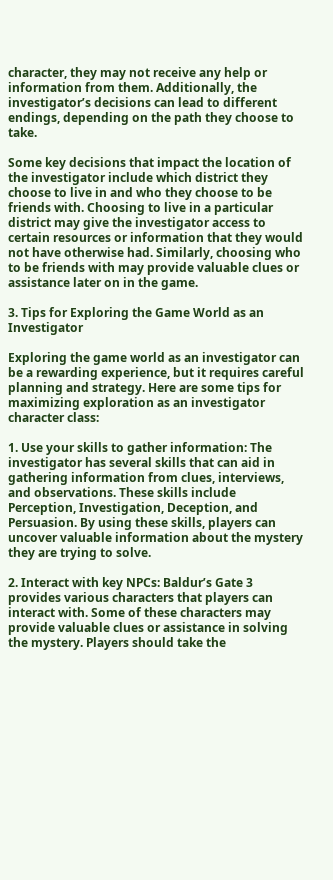character, they may not receive any help or information from them. Additionally, the investigator’s decisions can lead to different endings, depending on the path they choose to take.

Some key decisions that impact the location of the investigator include which district they choose to live in and who they choose to be friends with. Choosing to live in a particular district may give the investigator access to certain resources or information that they would not have otherwise had. Similarly, choosing who to be friends with may provide valuable clues or assistance later on in the game.

3. Tips for Exploring the Game World as an Investigator

Exploring the game world as an investigator can be a rewarding experience, but it requires careful planning and strategy. Here are some tips for maximizing exploration as an investigator character class:

1. Use your skills to gather information: The investigator has several skills that can aid in gathering information from clues, interviews, and observations. These skills include Perception, Investigation, Deception, and Persuasion. By using these skills, players can uncover valuable information about the mystery they are trying to solve.

2. Interact with key NPCs: Baldur’s Gate 3 provides various characters that players can interact with. Some of these characters may provide valuable clues or assistance in solving the mystery. Players should take the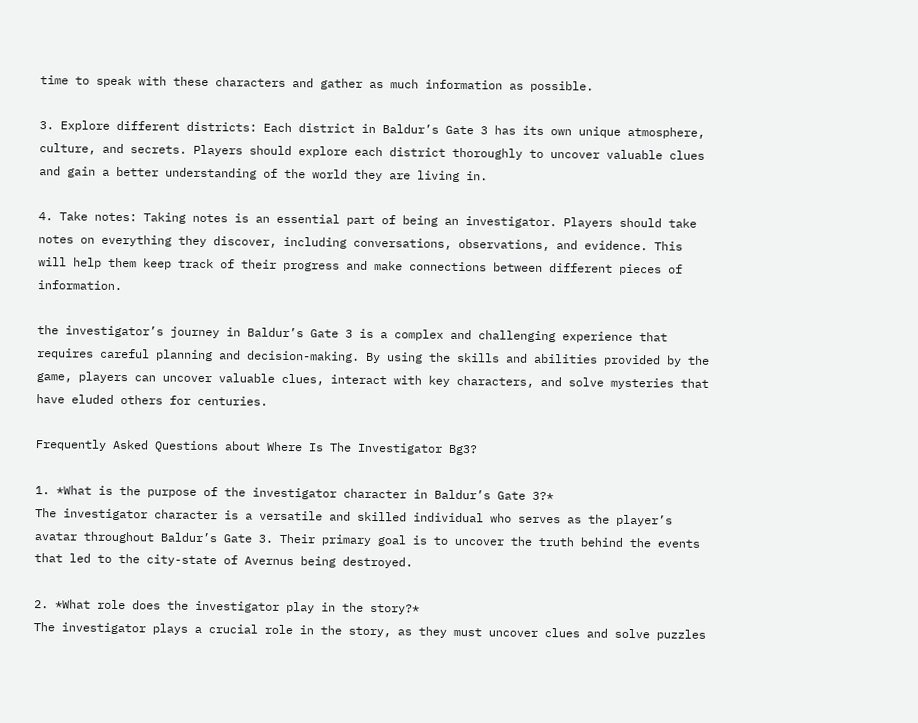time to speak with these characters and gather as much information as possible.

3. Explore different districts: Each district in Baldur’s Gate 3 has its own unique atmosphere, culture, and secrets. Players should explore each district thoroughly to uncover valuable clues and gain a better understanding of the world they are living in.

4. Take notes: Taking notes is an essential part of being an investigator. Players should take notes on everything they discover, including conversations, observations, and evidence. This will help them keep track of their progress and make connections between different pieces of information.

the investigator’s journey in Baldur’s Gate 3 is a complex and challenging experience that requires careful planning and decision-making. By using the skills and abilities provided by the game, players can uncover valuable clues, interact with key characters, and solve mysteries that have eluded others for centuries.

Frequently Asked Questions about Where Is The Investigator Bg3?

1. *What is the purpose of the investigator character in Baldur’s Gate 3?*
The investigator character is a versatile and skilled individual who serves as the player’s avatar throughout Baldur’s Gate 3. Their primary goal is to uncover the truth behind the events that led to the city-state of Avernus being destroyed.

2. *What role does the investigator play in the story?*
The investigator plays a crucial role in the story, as they must uncover clues and solve puzzles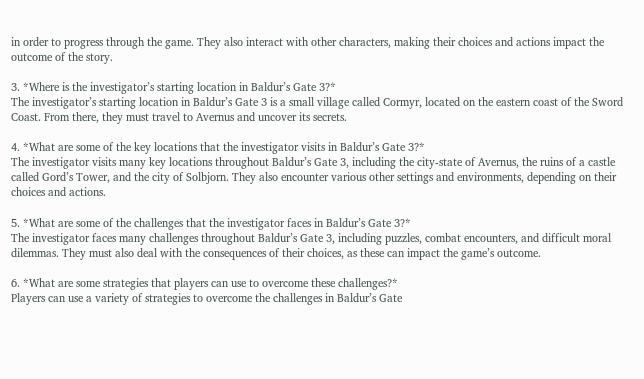in order to progress through the game. They also interact with other characters, making their choices and actions impact the outcome of the story.

3. *Where is the investigator’s starting location in Baldur’s Gate 3?*
The investigator’s starting location in Baldur’s Gate 3 is a small village called Cormyr, located on the eastern coast of the Sword Coast. From there, they must travel to Avernus and uncover its secrets.

4. *What are some of the key locations that the investigator visits in Baldur’s Gate 3?*
The investigator visits many key locations throughout Baldur’s Gate 3, including the city-state of Avernus, the ruins of a castle called Gord’s Tower, and the city of Solbjorn. They also encounter various other settings and environments, depending on their choices and actions.

5. *What are some of the challenges that the investigator faces in Baldur’s Gate 3?*
The investigator faces many challenges throughout Baldur’s Gate 3, including puzzles, combat encounters, and difficult moral dilemmas. They must also deal with the consequences of their choices, as these can impact the game’s outcome.

6. *What are some strategies that players can use to overcome these challenges?*
Players can use a variety of strategies to overcome the challenges in Baldur’s Gate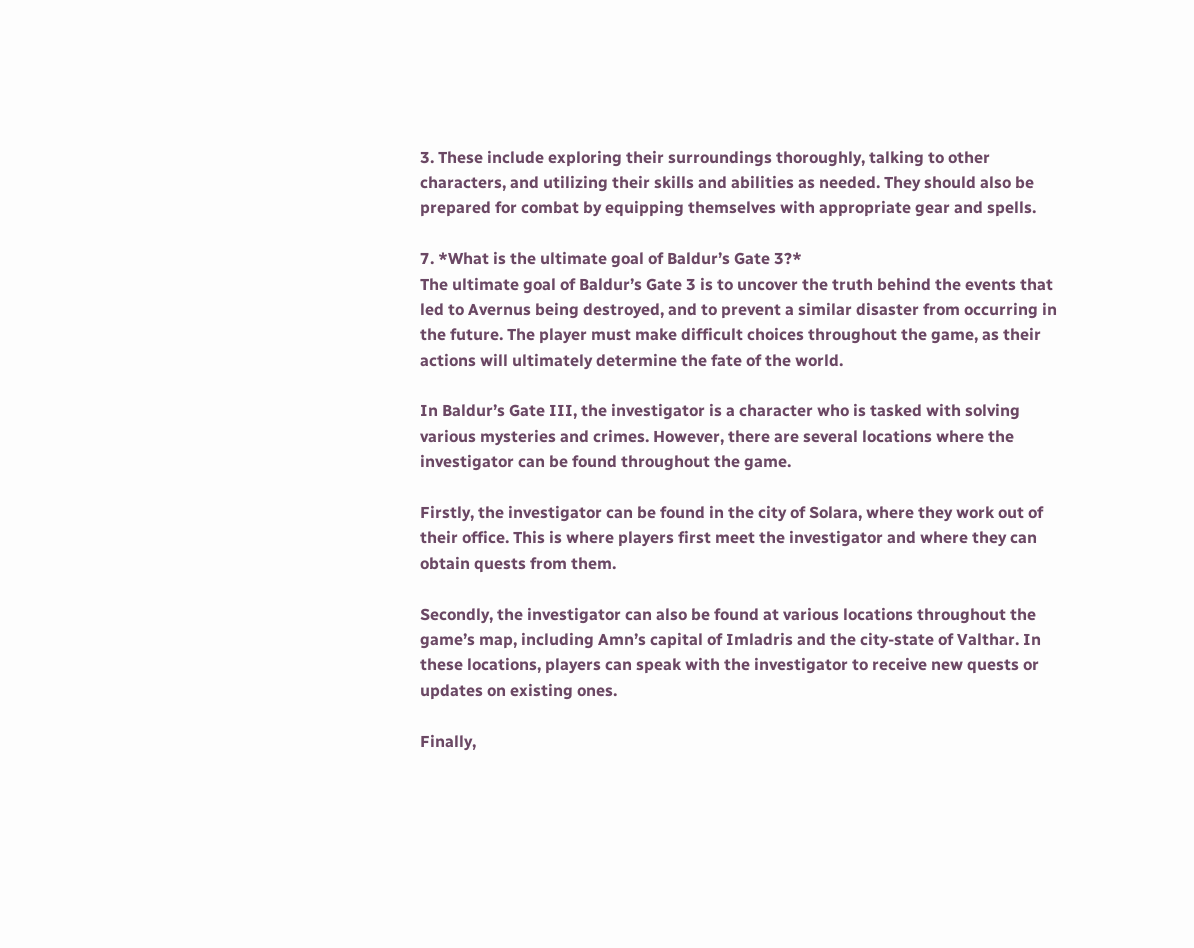3. These include exploring their surroundings thoroughly, talking to other characters, and utilizing their skills and abilities as needed. They should also be prepared for combat by equipping themselves with appropriate gear and spells.

7. *What is the ultimate goal of Baldur’s Gate 3?*
The ultimate goal of Baldur’s Gate 3 is to uncover the truth behind the events that led to Avernus being destroyed, and to prevent a similar disaster from occurring in the future. The player must make difficult choices throughout the game, as their actions will ultimately determine the fate of the world.

In Baldur’s Gate III, the investigator is a character who is tasked with solving various mysteries and crimes. However, there are several locations where the investigator can be found throughout the game.

Firstly, the investigator can be found in the city of Solara, where they work out of their office. This is where players first meet the investigator and where they can obtain quests from them.

Secondly, the investigator can also be found at various locations throughout the game’s map, including Amn’s capital of Imladris and the city-state of Valthar. In these locations, players can speak with the investigator to receive new quests or updates on existing ones.

Finally,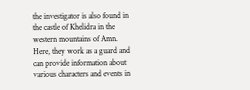the investigator is also found in the castle of Khelidra in the western mountains of Amn. Here, they work as a guard and can provide information about various characters and events in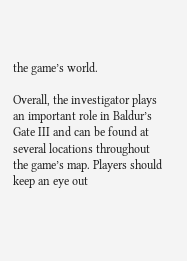the game’s world.

Overall, the investigator plays an important role in Baldur’s Gate III and can be found at several locations throughout the game’s map. Players should keep an eye out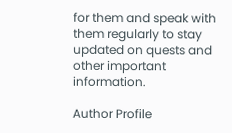for them and speak with them regularly to stay updated on quests and other important information.

Author Profile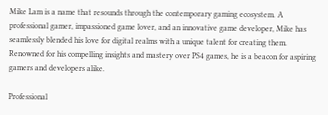Mike Lam is a name that resounds through the contemporary gaming ecosystem. A professional gamer, impassioned game lover, and an innovative game developer, Mike has seamlessly blended his love for digital realms with a unique talent for creating them. Renowned for his compelling insights and mastery over PS4 games, he is a beacon for aspiring gamers and developers alike.

Professional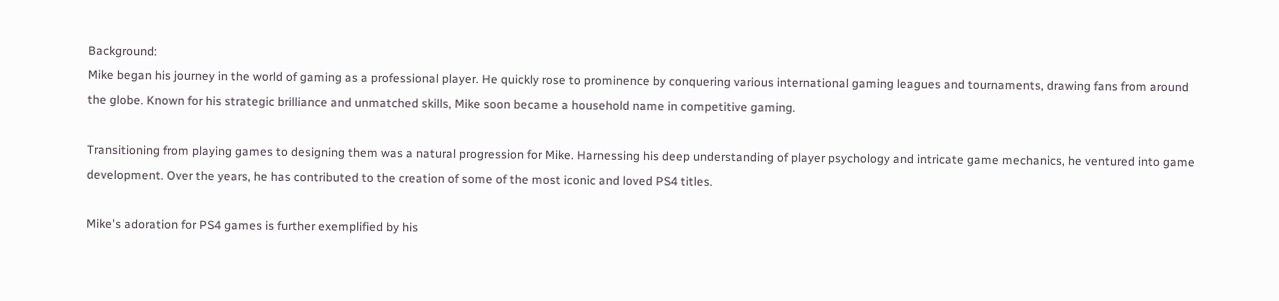Background:
Mike began his journey in the world of gaming as a professional player. He quickly rose to prominence by conquering various international gaming leagues and tournaments, drawing fans from around the globe. Known for his strategic brilliance and unmatched skills, Mike soon became a household name in competitive gaming.

Transitioning from playing games to designing them was a natural progression for Mike. Harnessing his deep understanding of player psychology and intricate game mechanics, he ventured into game development. Over the years, he has contributed to the creation of some of the most iconic and loved PS4 titles.

Mike's adoration for PS4 games is further exemplified by his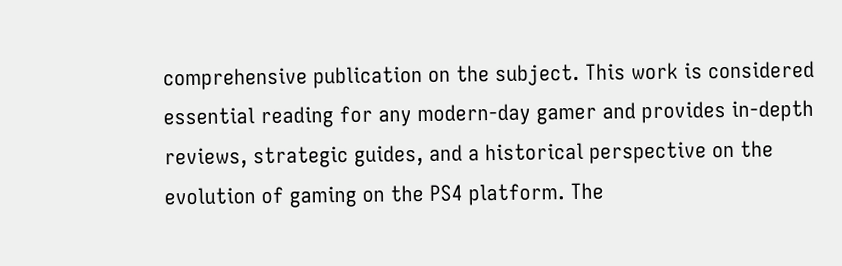comprehensive publication on the subject. This work is considered essential reading for any modern-day gamer and provides in-depth reviews, strategic guides, and a historical perspective on the evolution of gaming on the PS4 platform. The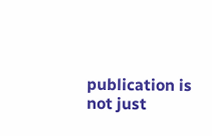publication is not just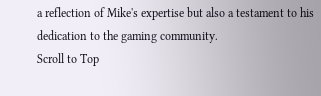a reflection of Mike's expertise but also a testament to his dedication to the gaming community.
Scroll to Top